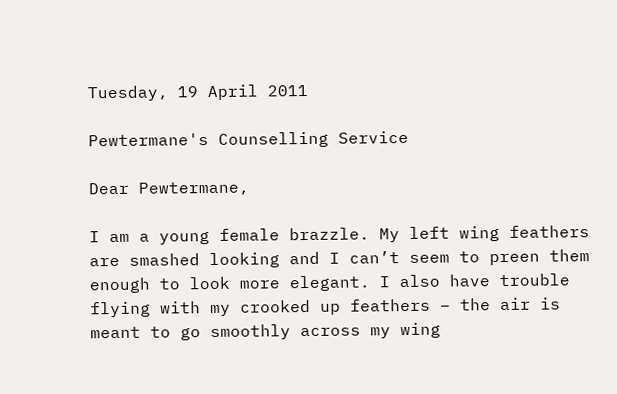Tuesday, 19 April 2011

Pewtermane's Counselling Service

Dear Pewtermane,

I am a young female brazzle. My left wing feathers are smashed looking and I can’t seem to preen them enough to look more elegant. I also have trouble flying with my crooked up feathers – the air is meant to go smoothly across my wing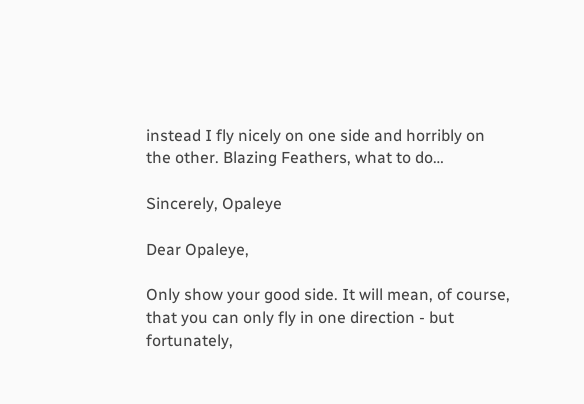instead I fly nicely on one side and horribly on the other. Blazing Feathers, what to do…

Sincerely, Opaleye

Dear Opaleye,

Only show your good side. It will mean, of course, that you can only fly in one direction - but fortunately,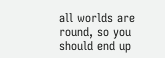all worlds are round, so you should end up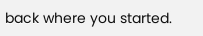back where you started.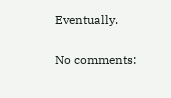Eventually.

No comments: